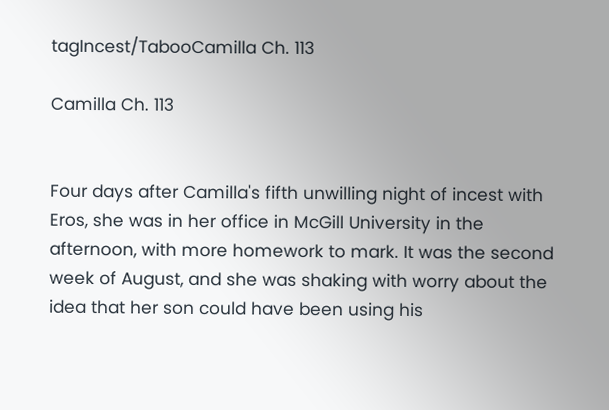tagIncest/TabooCamilla Ch. 113

Camilla Ch. 113


Four days after Camilla's fifth unwilling night of incest with Eros, she was in her office in McGill University in the afternoon, with more homework to mark. It was the second week of August, and she was shaking with worry about the idea that her son could have been using his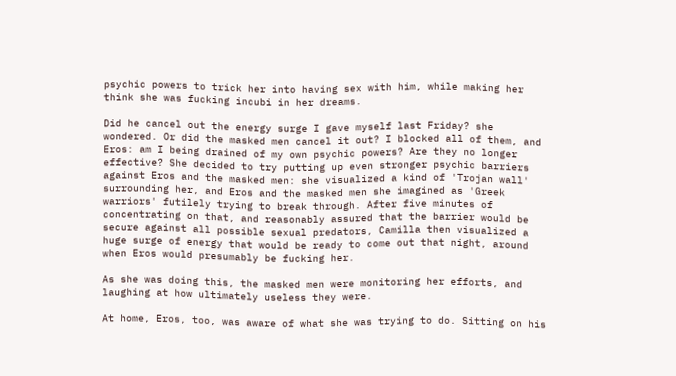psychic powers to trick her into having sex with him, while making her think she was fucking incubi in her dreams.

Did he cancel out the energy surge I gave myself last Friday? she wondered. Or did the masked men cancel it out? I blocked all of them, and Eros: am I being drained of my own psychic powers? Are they no longer effective? She decided to try putting up even stronger psychic barriers against Eros and the masked men: she visualized a kind of 'Trojan wall' surrounding her, and Eros and the masked men she imagined as 'Greek warriors' futilely trying to break through. After five minutes of concentrating on that, and reasonably assured that the barrier would be secure against all possible sexual predators, Camilla then visualized a huge surge of energy that would be ready to come out that night, around when Eros would presumably be fucking her.

As she was doing this, the masked men were monitoring her efforts, and laughing at how ultimately useless they were.

At home, Eros, too, was aware of what she was trying to do. Sitting on his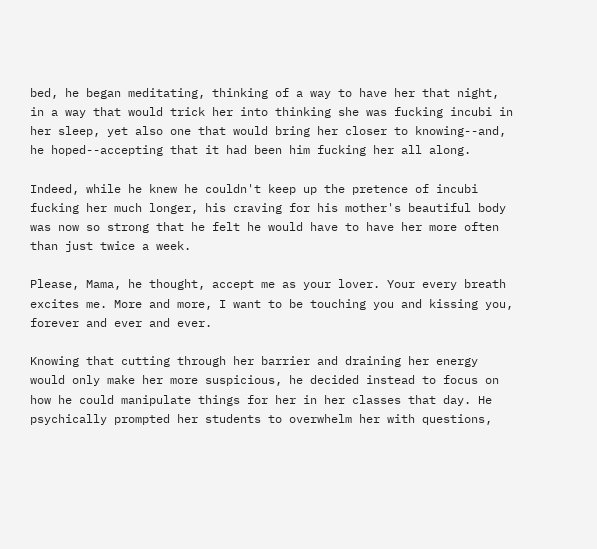bed, he began meditating, thinking of a way to have her that night, in a way that would trick her into thinking she was fucking incubi in her sleep, yet also one that would bring her closer to knowing--and, he hoped--accepting that it had been him fucking her all along.

Indeed, while he knew he couldn't keep up the pretence of incubi fucking her much longer, his craving for his mother's beautiful body was now so strong that he felt he would have to have her more often than just twice a week.

Please, Mama, he thought, accept me as your lover. Your every breath excites me. More and more, I want to be touching you and kissing you, forever and ever and ever.

Knowing that cutting through her barrier and draining her energy would only make her more suspicious, he decided instead to focus on how he could manipulate things for her in her classes that day. He psychically prompted her students to overwhelm her with questions,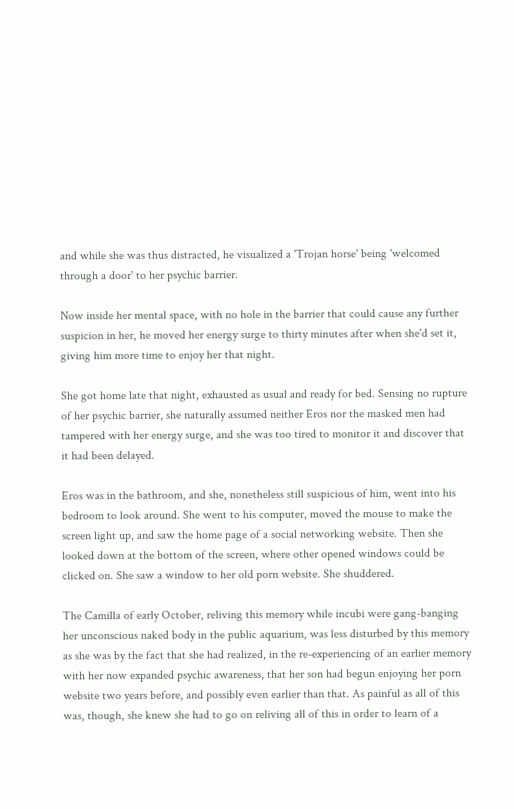and while she was thus distracted, he visualized a 'Trojan horse' being 'welcomed through a door' to her psychic barrier.

Now inside her mental space, with no hole in the barrier that could cause any further suspicion in her, he moved her energy surge to thirty minutes after when she'd set it, giving him more time to enjoy her that night.

She got home late that night, exhausted as usual and ready for bed. Sensing no rupture of her psychic barrier, she naturally assumed neither Eros nor the masked men had tampered with her energy surge, and she was too tired to monitor it and discover that it had been delayed.

Eros was in the bathroom, and she, nonetheless still suspicious of him, went into his bedroom to look around. She went to his computer, moved the mouse to make the screen light up, and saw the home page of a social networking website. Then she looked down at the bottom of the screen, where other opened windows could be clicked on. She saw a window to her old porn website. She shuddered.

The Camilla of early October, reliving this memory while incubi were gang-banging her unconscious naked body in the public aquarium, was less disturbed by this memory as she was by the fact that she had realized, in the re-experiencing of an earlier memory with her now expanded psychic awareness, that her son had begun enjoying her porn website two years before, and possibly even earlier than that. As painful as all of this was, though, she knew she had to go on reliving all of this in order to learn of a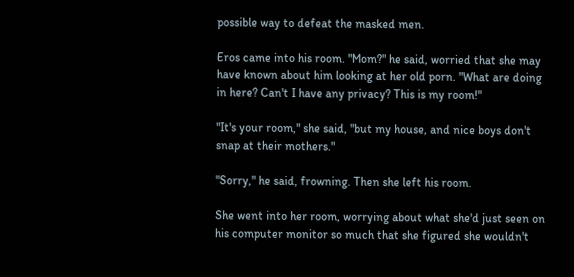possible way to defeat the masked men.

Eros came into his room. "Mom?" he said, worried that she may have known about him looking at her old porn. "What are doing in here? Can't I have any privacy? This is my room!"

"It's your room," she said, "but my house, and nice boys don't snap at their mothers."

"Sorry," he said, frowning. Then she left his room.

She went into her room, worrying about what she'd just seen on his computer monitor so much that she figured she wouldn't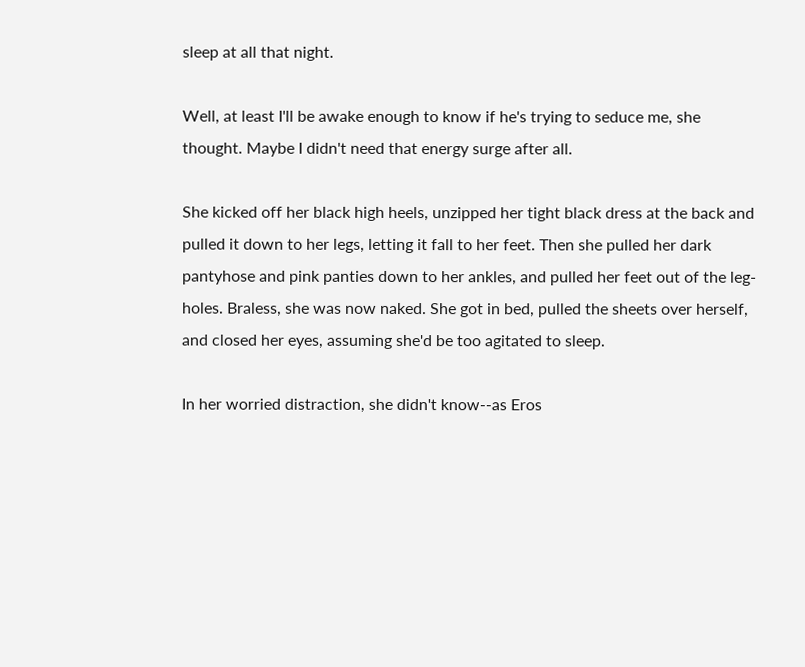sleep at all that night.

Well, at least I'll be awake enough to know if he's trying to seduce me, she thought. Maybe I didn't need that energy surge after all.

She kicked off her black high heels, unzipped her tight black dress at the back and pulled it down to her legs, letting it fall to her feet. Then she pulled her dark pantyhose and pink panties down to her ankles, and pulled her feet out of the leg-holes. Braless, she was now naked. She got in bed, pulled the sheets over herself, and closed her eyes, assuming she'd be too agitated to sleep.

In her worried distraction, she didn't know--as Eros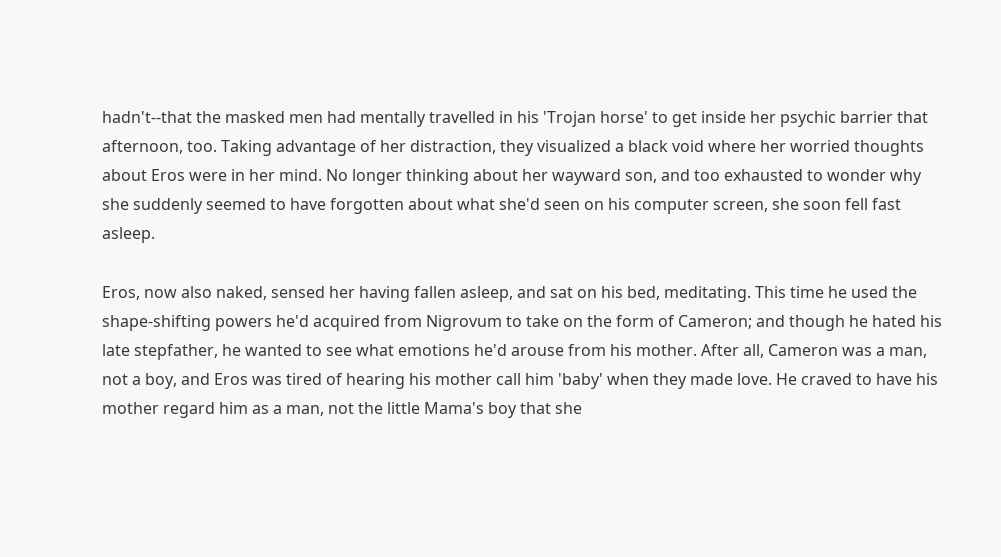hadn't--that the masked men had mentally travelled in his 'Trojan horse' to get inside her psychic barrier that afternoon, too. Taking advantage of her distraction, they visualized a black void where her worried thoughts about Eros were in her mind. No longer thinking about her wayward son, and too exhausted to wonder why she suddenly seemed to have forgotten about what she'd seen on his computer screen, she soon fell fast asleep.

Eros, now also naked, sensed her having fallen asleep, and sat on his bed, meditating. This time he used the shape-shifting powers he'd acquired from Nigrovum to take on the form of Cameron; and though he hated his late stepfather, he wanted to see what emotions he'd arouse from his mother. After all, Cameron was a man, not a boy, and Eros was tired of hearing his mother call him 'baby' when they made love. He craved to have his mother regard him as a man, not the little Mama's boy that she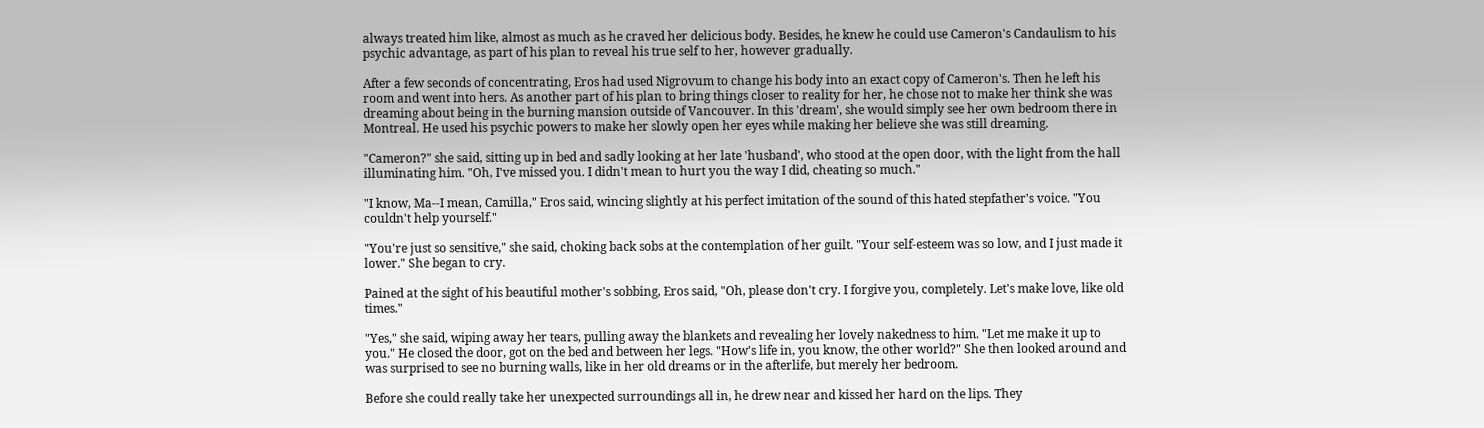always treated him like, almost as much as he craved her delicious body. Besides, he knew he could use Cameron's Candaulism to his psychic advantage, as part of his plan to reveal his true self to her, however gradually.

After a few seconds of concentrating, Eros had used Nigrovum to change his body into an exact copy of Cameron's. Then he left his room and went into hers. As another part of his plan to bring things closer to reality for her, he chose not to make her think she was dreaming about being in the burning mansion outside of Vancouver. In this 'dream', she would simply see her own bedroom there in Montreal. He used his psychic powers to make her slowly open her eyes while making her believe she was still dreaming.

"Cameron?" she said, sitting up in bed and sadly looking at her late 'husband', who stood at the open door, with the light from the hall illuminating him. "Oh, I've missed you. I didn't mean to hurt you the way I did, cheating so much."

"I know, Ma--I mean, Camilla," Eros said, wincing slightly at his perfect imitation of the sound of this hated stepfather's voice. "You couldn't help yourself."

"You're just so sensitive," she said, choking back sobs at the contemplation of her guilt. "Your self-esteem was so low, and I just made it lower." She began to cry.

Pained at the sight of his beautiful mother's sobbing, Eros said, "Oh, please don't cry. I forgive you, completely. Let's make love, like old times."

"Yes," she said, wiping away her tears, pulling away the blankets and revealing her lovely nakedness to him. "Let me make it up to you." He closed the door, got on the bed and between her legs. "How's life in, you know, the other world?" She then looked around and was surprised to see no burning walls, like in her old dreams or in the afterlife, but merely her bedroom.

Before she could really take her unexpected surroundings all in, he drew near and kissed her hard on the lips. They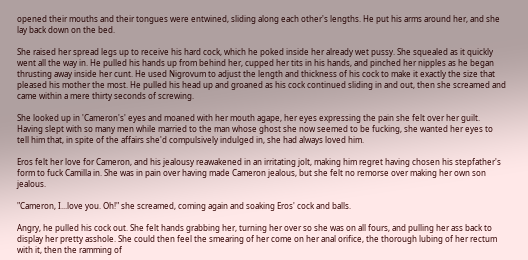opened their mouths and their tongues were entwined, sliding along each other's lengths. He put his arms around her, and she lay back down on the bed.

She raised her spread legs up to receive his hard cock, which he poked inside her already wet pussy. She squealed as it quickly went all the way in. He pulled his hands up from behind her, cupped her tits in his hands, and pinched her nipples as he began thrusting away inside her cunt. He used Nigrovum to adjust the length and thickness of his cock to make it exactly the size that pleased his mother the most. He pulled his head up and groaned as his cock continued sliding in and out, then she screamed and came within a mere thirty seconds of screwing.

She looked up in 'Cameron's' eyes and moaned with her mouth agape, her eyes expressing the pain she felt over her guilt. Having slept with so many men while married to the man whose ghost she now seemed to be fucking, she wanted her eyes to tell him that, in spite of the affairs she'd compulsively indulged in, she had always loved him.

Eros felt her love for Cameron, and his jealousy reawakened in an irritating jolt, making him regret having chosen his stepfather's form to fuck Camilla in. She was in pain over having made Cameron jealous, but she felt no remorse over making her own son jealous.

"Cameron, I...love you. Oh!" she screamed, coming again and soaking Eros' cock and balls.

Angry, he pulled his cock out. She felt hands grabbing her, turning her over so she was on all fours, and pulling her ass back to display her pretty asshole. She could then feel the smearing of her come on her anal orifice, the thorough lubing of her rectum with it, then the ramming of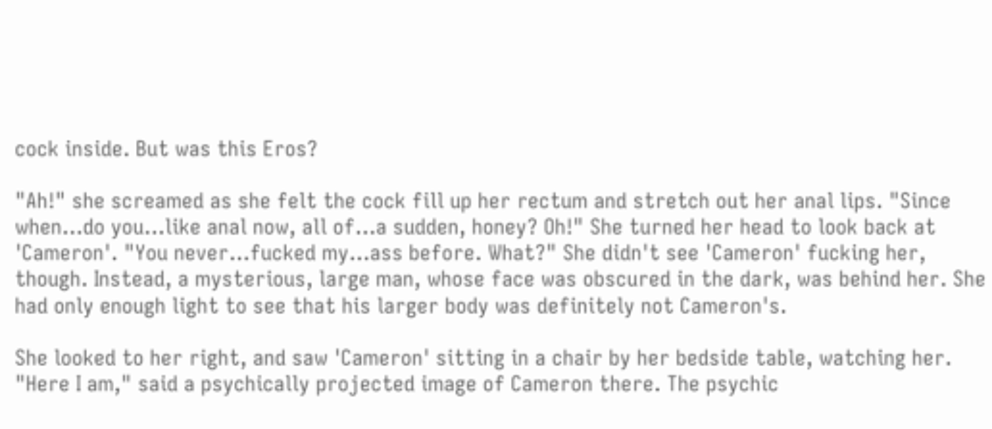cock inside. But was this Eros?

"Ah!" she screamed as she felt the cock fill up her rectum and stretch out her anal lips. "Since when...do you...like anal now, all of...a sudden, honey? Oh!" She turned her head to look back at 'Cameron'. "You never...fucked my...ass before. What?" She didn't see 'Cameron' fucking her, though. Instead, a mysterious, large man, whose face was obscured in the dark, was behind her. She had only enough light to see that his larger body was definitely not Cameron's.

She looked to her right, and saw 'Cameron' sitting in a chair by her bedside table, watching her. "Here I am," said a psychically projected image of Cameron there. The psychic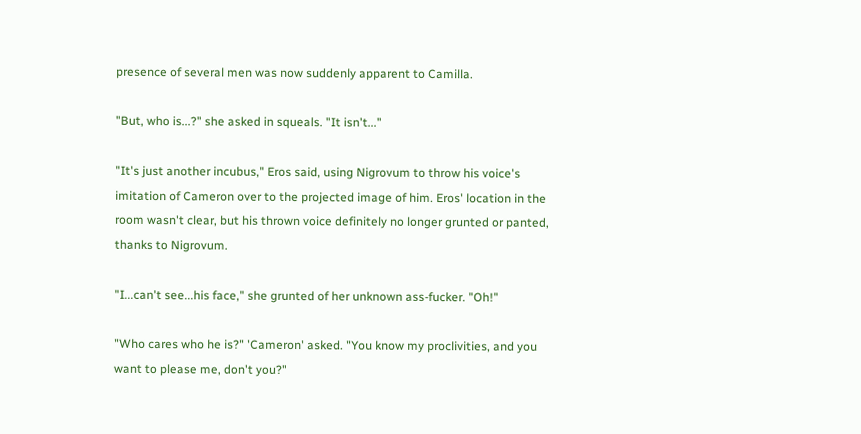presence of several men was now suddenly apparent to Camilla.

"But, who is...?" she asked in squeals. "It isn't..."

"It's just another incubus," Eros said, using Nigrovum to throw his voice's imitation of Cameron over to the projected image of him. Eros' location in the room wasn't clear, but his thrown voice definitely no longer grunted or panted, thanks to Nigrovum.

"I...can't see...his face," she grunted of her unknown ass-fucker. "Oh!"

"Who cares who he is?" 'Cameron' asked. "You know my proclivities, and you want to please me, don't you?"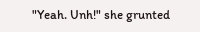"Yeah. Unh!" she grunted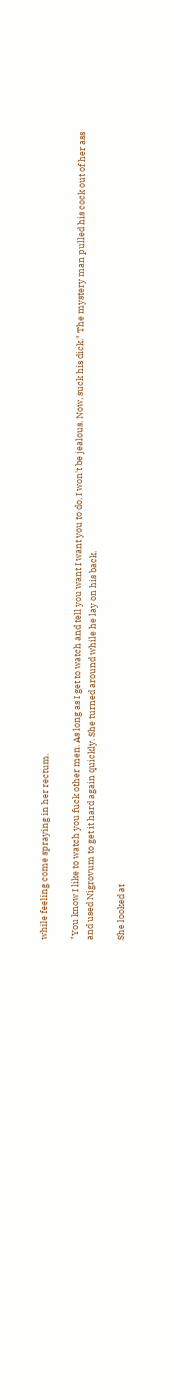while feeling come spraying in her rectum.

"You know I like to watch you fuck other men. As long as I get to watch and tell you want I want you to do, I won't be jealous. Now, suck his dick." The mystery man pulled his cock out of her ass and used Nigrovum to get it hard again quickly. She turned around while he lay on his back.

She looked at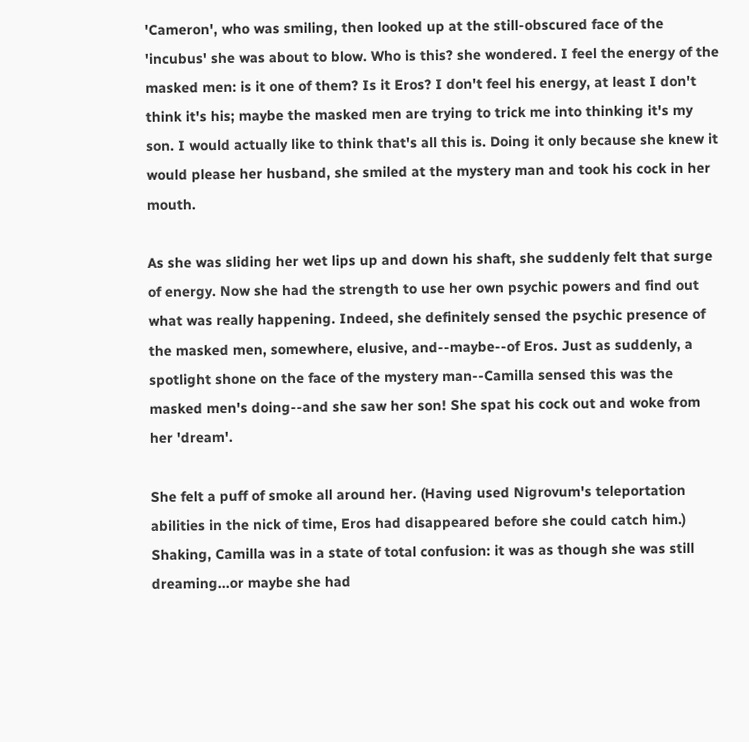'Cameron', who was smiling, then looked up at the still-obscured face of the 'incubus' she was about to blow. Who is this? she wondered. I feel the energy of the masked men: is it one of them? Is it Eros? I don't feel his energy, at least I don't think it's his; maybe the masked men are trying to trick me into thinking it's my son. I would actually like to think that's all this is. Doing it only because she knew it would please her husband, she smiled at the mystery man and took his cock in her mouth.

As she was sliding her wet lips up and down his shaft, she suddenly felt that surge of energy. Now she had the strength to use her own psychic powers and find out what was really happening. Indeed, she definitely sensed the psychic presence of the masked men, somewhere, elusive, and--maybe--of Eros. Just as suddenly, a spotlight shone on the face of the mystery man--Camilla sensed this was the masked men's doing--and she saw her son! She spat his cock out and woke from her 'dream'.

She felt a puff of smoke all around her. (Having used Nigrovum's teleportation abilities in the nick of time, Eros had disappeared before she could catch him.) Shaking, Camilla was in a state of total confusion: it was as though she was still dreaming...or maybe she had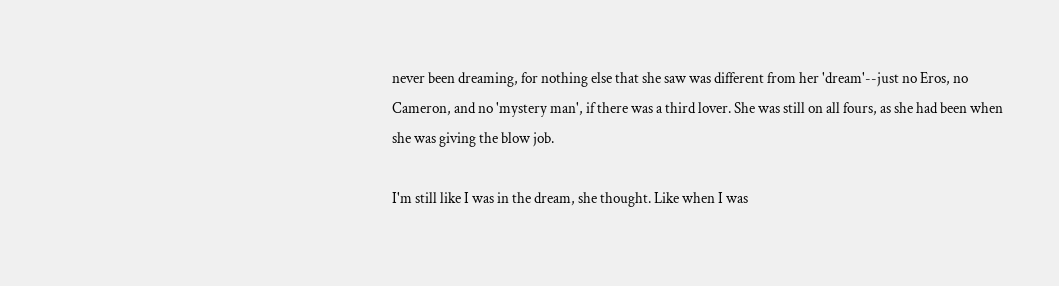never been dreaming, for nothing else that she saw was different from her 'dream'--just no Eros, no Cameron, and no 'mystery man', if there was a third lover. She was still on all fours, as she had been when she was giving the blow job.

I'm still like I was in the dream, she thought. Like when I was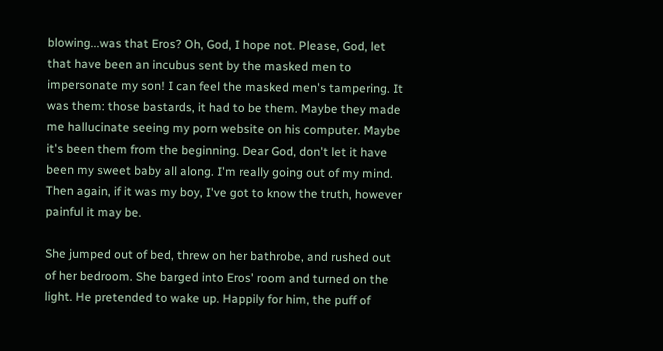blowing...was that Eros? Oh, God, I hope not. Please, God, let that have been an incubus sent by the masked men to impersonate my son! I can feel the masked men's tampering. It was them: those bastards, it had to be them. Maybe they made me hallucinate seeing my porn website on his computer. Maybe it's been them from the beginning. Dear God, don't let it have been my sweet baby all along. I'm really going out of my mind. Then again, if it was my boy, I've got to know the truth, however painful it may be.

She jumped out of bed, threw on her bathrobe, and rushed out of her bedroom. She barged into Eros' room and turned on the light. He pretended to wake up. Happily for him, the puff of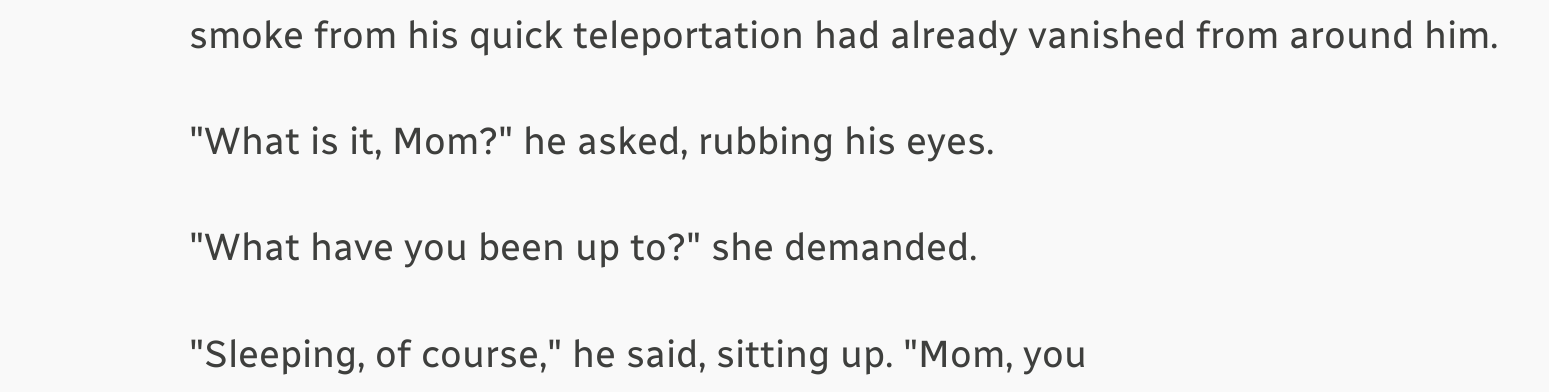smoke from his quick teleportation had already vanished from around him.

"What is it, Mom?" he asked, rubbing his eyes.

"What have you been up to?" she demanded.

"Sleeping, of course," he said, sitting up. "Mom, you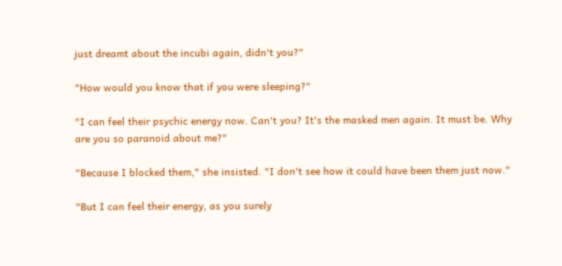just dreamt about the incubi again, didn't you?"

"How would you know that if you were sleeping?"

"I can feel their psychic energy now. Can't you? It's the masked men again. It must be. Why are you so paranoid about me?"

"Because I blocked them," she insisted. "I don't see how it could have been them just now."

"But I can feel their energy, as you surely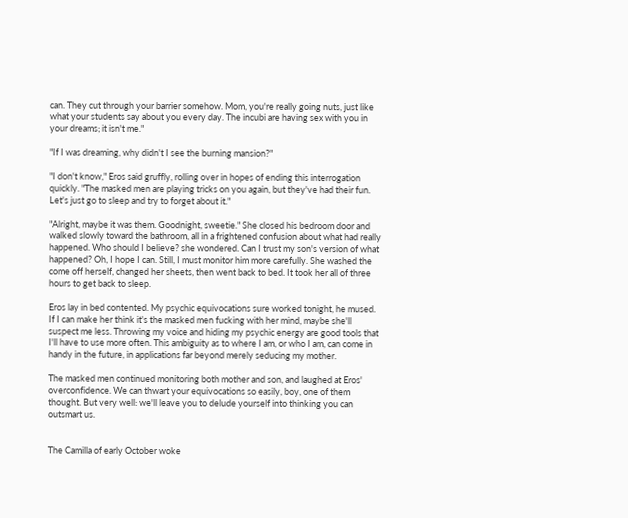can. They cut through your barrier somehow. Mom, you're really going nuts, just like what your students say about you every day. The incubi are having sex with you in your dreams; it isn't me."

"If I was dreaming, why didn't I see the burning mansion?"

"I don't know," Eros said gruffly, rolling over in hopes of ending this interrogation quickly. "The masked men are playing tricks on you again, but they've had their fun. Let's just go to sleep and try to forget about it."

"Alright, maybe it was them. Goodnight, sweetie." She closed his bedroom door and walked slowly toward the bathroom, all in a frightened confusion about what had really happened. Who should I believe? she wondered. Can I trust my son's version of what happened? Oh, I hope I can. Still, I must monitor him more carefully. She washed the come off herself, changed her sheets, then went back to bed. It took her all of three hours to get back to sleep.

Eros lay in bed contented. My psychic equivocations sure worked tonight, he mused. If I can make her think it's the masked men fucking with her mind, maybe she'll suspect me less. Throwing my voice and hiding my psychic energy are good tools that I'll have to use more often. This ambiguity as to where I am, or who I am, can come in handy in the future, in applications far beyond merely seducing my mother.

The masked men continued monitoring both mother and son, and laughed at Eros' overconfidence. We can thwart your equivocations so easily, boy, one of them thought. But very well: we'll leave you to delude yourself into thinking you can outsmart us.


The Camilla of early October woke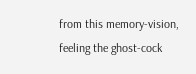from this memory-vision, feeling the ghost-cock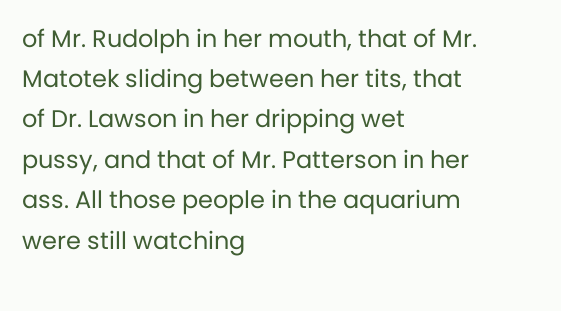of Mr. Rudolph in her mouth, that of Mr. Matotek sliding between her tits, that of Dr. Lawson in her dripping wet pussy, and that of Mr. Patterson in her ass. All those people in the aquarium were still watching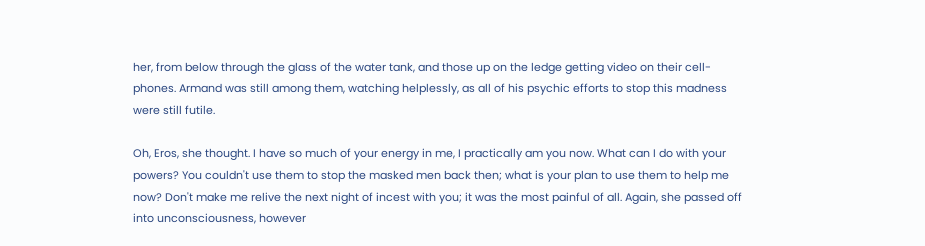her, from below through the glass of the water tank, and those up on the ledge getting video on their cell-phones. Armand was still among them, watching helplessly, as all of his psychic efforts to stop this madness were still futile.

Oh, Eros, she thought. I have so much of your energy in me, I practically am you now. What can I do with your powers? You couldn't use them to stop the masked men back then; what is your plan to use them to help me now? Don't make me relive the next night of incest with you; it was the most painful of all. Again, she passed off into unconsciousness, however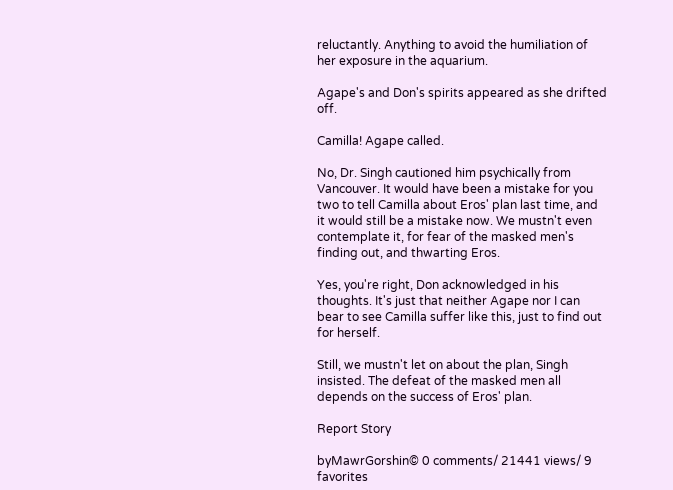reluctantly. Anything to avoid the humiliation of her exposure in the aquarium.

Agape's and Don's spirits appeared as she drifted off.

Camilla! Agape called.

No, Dr. Singh cautioned him psychically from Vancouver. It would have been a mistake for you two to tell Camilla about Eros' plan last time, and it would still be a mistake now. We mustn't even contemplate it, for fear of the masked men's finding out, and thwarting Eros.

Yes, you're right, Don acknowledged in his thoughts. It's just that neither Agape nor I can bear to see Camilla suffer like this, just to find out for herself.

Still, we mustn't let on about the plan, Singh insisted. The defeat of the masked men all depends on the success of Eros' plan.

Report Story

byMawrGorshin© 0 comments/ 21441 views/ 9 favorites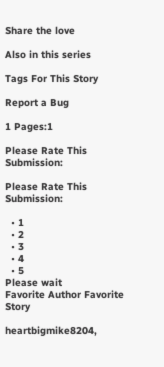Share the love

Also in this series

Tags For This Story

Report a Bug

1 Pages:1

Please Rate This Submission:

Please Rate This Submission:

  • 1
  • 2
  • 3
  • 4
  • 5
Please wait
Favorite Author Favorite Story

heartbigmike8204,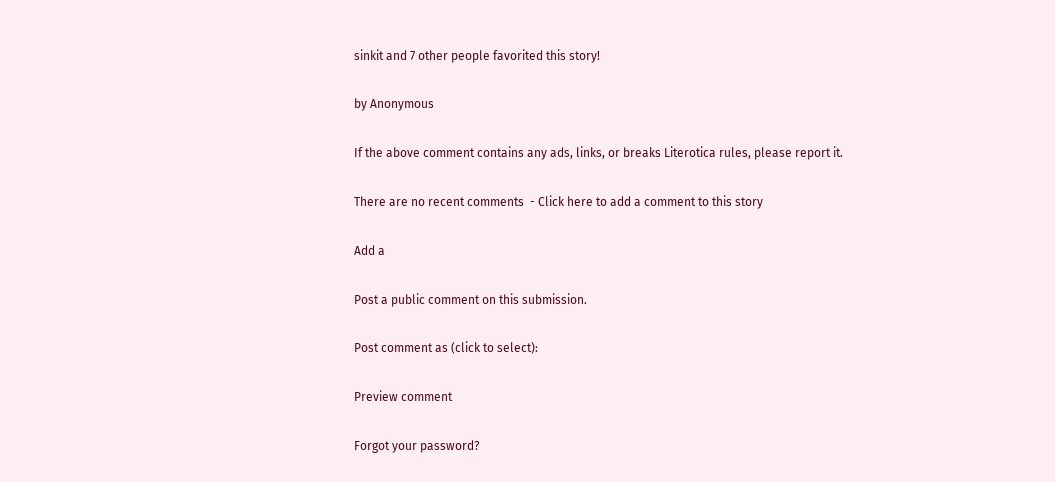sinkit and 7 other people favorited this story!

by Anonymous

If the above comment contains any ads, links, or breaks Literotica rules, please report it.

There are no recent comments  - Click here to add a comment to this story

Add a

Post a public comment on this submission.

Post comment as (click to select):

Preview comment

Forgot your password?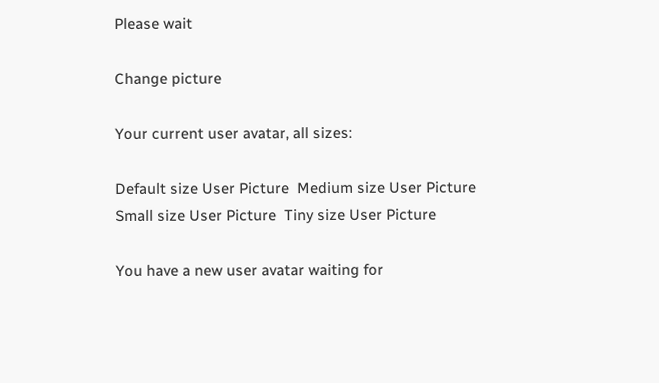Please wait

Change picture

Your current user avatar, all sizes:

Default size User Picture  Medium size User Picture  Small size User Picture  Tiny size User Picture

You have a new user avatar waiting for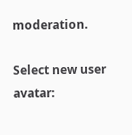moderation.

Select new user avatar: